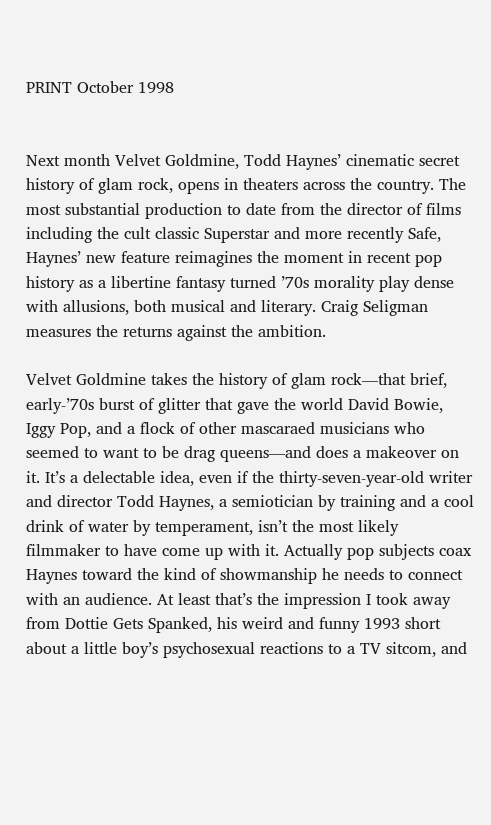PRINT October 1998


Next month Velvet Goldmine, Todd Haynes’ cinematic secret history of glam rock, opens in theaters across the country. The most substantial production to date from the director of films including the cult classic Superstar and more recently Safe, Haynes’ new feature reimagines the moment in recent pop history as a libertine fantasy turned ’70s morality play dense with allusions, both musical and literary. Craig Seligman measures the returns against the ambition.

Velvet Goldmine takes the history of glam rock—that brief, early-’70s burst of glitter that gave the world David Bowie, Iggy Pop, and a flock of other mascaraed musicians who seemed to want to be drag queens—and does a makeover on it. It’s a delectable idea, even if the thirty-seven-year-old writer and director Todd Haynes, a semiotician by training and a cool drink of water by temperament, isn’t the most likely filmmaker to have come up with it. Actually pop subjects coax Haynes toward the kind of showmanship he needs to connect with an audience. At least that’s the impression I took away from Dottie Gets Spanked, his weird and funny 1993 short about a little boy’s psychosexual reactions to a TV sitcom, and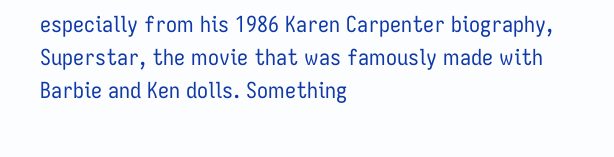especially from his 1986 Karen Carpenter biography, Superstar, the movie that was famously made with Barbie and Ken dolls. Something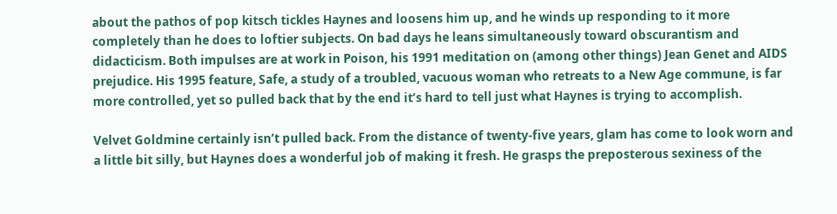about the pathos of pop kitsch tickles Haynes and loosens him up, and he winds up responding to it more completely than he does to loftier subjects. On bad days he leans simultaneously toward obscurantism and didacticism. Both impulses are at work in Poison, his 1991 meditation on (among other things) Jean Genet and AIDS prejudice. His 1995 feature, Safe, a study of a troubled, vacuous woman who retreats to a New Age commune, is far more controlled, yet so pulled back that by the end it’s hard to tell just what Haynes is trying to accomplish.

Velvet Goldmine certainly isn’t pulled back. From the distance of twenty-five years, glam has come to look worn and a little bit silly, but Haynes does a wonderful job of making it fresh. He grasps the preposterous sexiness of the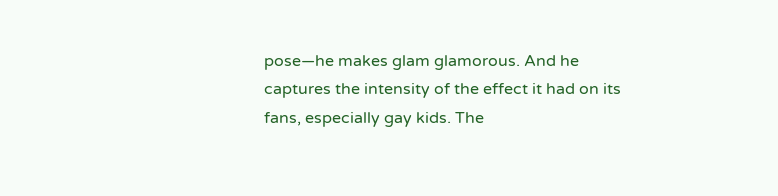pose—he makes glam glamorous. And he captures the intensity of the effect it had on its fans, especially gay kids. The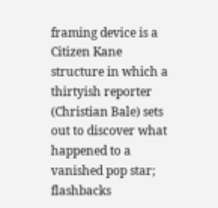framing device is a Citizen Kane structure in which a thirtyish reporter (Christian Bale) sets out to discover what happened to a vanished pop star; flashbacks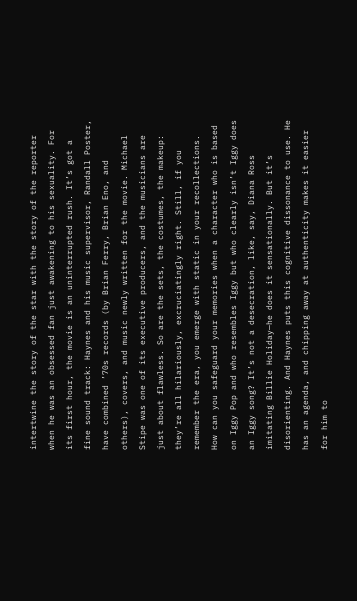intertwine the story of the star with the story of the reporter when he was an obsessed fan just awakening to his sexuality. For its first hour, the movie is an uninterrupted rush. It’s got a fine sound track: Haynes and his music supervisor, Randall Poster, have combined ’70s records (by Brian Ferry, Brian Eno, and others), covers, and music newly written for the movie. Michael Stipe was one of its executive producers, and the musicians are just about flawless. So are the sets, the costumes, the makeup: they’re all hilariously, excruciatingly right. Still, if you remember the era, you emerge with static in your recollections. How can you safeguard your memories when a character who is based on Iggy Pop and who resembles Iggy but who clearly isn’t Iggy does an Iggy song? It’s not a desecration, like, say, Diana Ross imitating Billie Holiday—he does it sensationally. But it’s disorienting. And Haynes puts this cognitive dissonance to use. He has an agenda, and chipping away at authenticity makes it easier for him to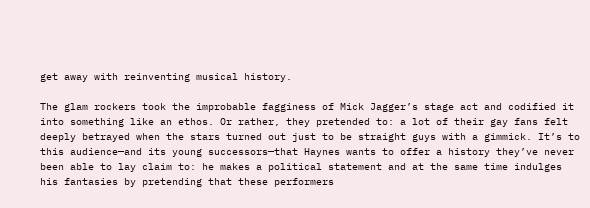get away with reinventing musical history.

The glam rockers took the improbable fagginess of Mick Jagger’s stage act and codified it into something like an ethos. Or rather, they pretended to: a lot of their gay fans felt deeply betrayed when the stars turned out just to be straight guys with a gimmick. It’s to this audience—and its young successors—that Haynes wants to offer a history they’ve never been able to lay claim to: he makes a political statement and at the same time indulges his fantasies by pretending that these performers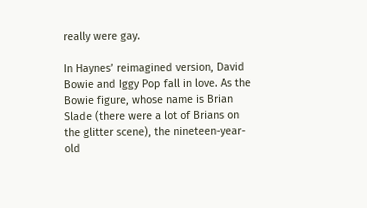really were gay.

In Haynes’ reimagined version, David Bowie and Iggy Pop fall in love. As the Bowie figure, whose name is Brian Slade (there were a lot of Brians on the glitter scene), the nineteen-year-old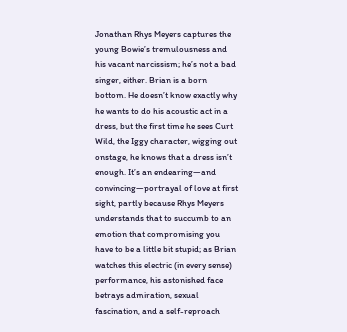Jonathan Rhys Meyers captures the young Bowie’s tremulousness and his vacant narcissism; he’s not a bad singer, either. Brian is a born bottom. He doesn’t know exactly why he wants to do his acoustic act in a dress, but the first time he sees Curt Wild, the Iggy character, wigging out onstage, he knows that a dress isn’t enough. It’s an endearing—and convincing—portrayal of love at first sight, partly because Rhys Meyers understands that to succumb to an emotion that compromising you have to be a little bit stupid; as Brian watches this electric (in every sense) performance, his astonished face betrays admiration, sexual fascination, and a self-reproach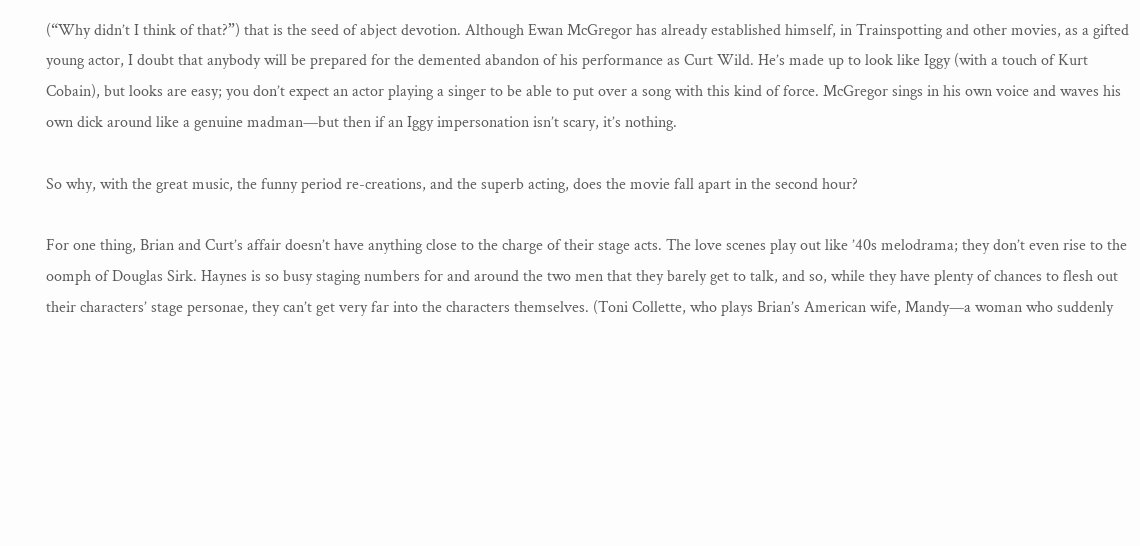(“Why didn’t I think of that?”) that is the seed of abject devotion. Although Ewan McGregor has already established himself, in Trainspotting and other movies, as a gifted young actor, I doubt that anybody will be prepared for the demented abandon of his performance as Curt Wild. He’s made up to look like Iggy (with a touch of Kurt Cobain), but looks are easy; you don’t expect an actor playing a singer to be able to put over a song with this kind of force. McGregor sings in his own voice and waves his own dick around like a genuine madman—but then if an Iggy impersonation isn’t scary, it’s nothing.

So why, with the great music, the funny period re-creations, and the superb acting, does the movie fall apart in the second hour?

For one thing, Brian and Curt’s affair doesn’t have anything close to the charge of their stage acts. The love scenes play out like ’40s melodrama; they don’t even rise to the oomph of Douglas Sirk. Haynes is so busy staging numbers for and around the two men that they barely get to talk, and so, while they have plenty of chances to flesh out their characters’ stage personae, they can’t get very far into the characters themselves. (Toni Collette, who plays Brian’s American wife, Mandy—a woman who suddenly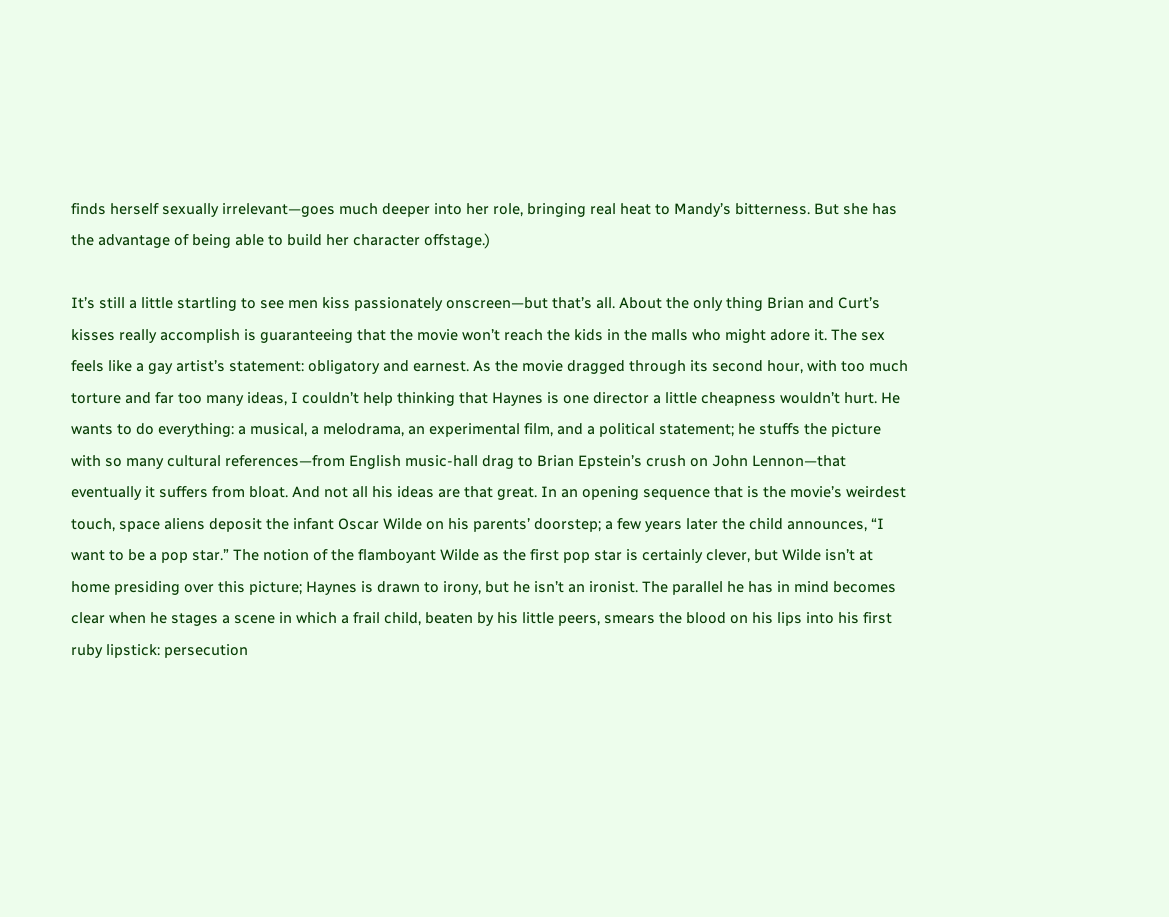finds herself sexually irrelevant—goes much deeper into her role, bringing real heat to Mandy’s bitterness. But she has the advantage of being able to build her character offstage.)

It’s still a little startling to see men kiss passionately onscreen—but that’s all. About the only thing Brian and Curt’s kisses really accomplish is guaranteeing that the movie won’t reach the kids in the malls who might adore it. The sex feels like a gay artist’s statement: obligatory and earnest. As the movie dragged through its second hour, with too much torture and far too many ideas, I couldn’t help thinking that Haynes is one director a little cheapness wouldn’t hurt. He wants to do everything: a musical, a melodrama, an experimental film, and a political statement; he stuffs the picture with so many cultural references—from English music-hall drag to Brian Epstein’s crush on John Lennon—that eventually it suffers from bloat. And not all his ideas are that great. In an opening sequence that is the movie’s weirdest touch, space aliens deposit the infant Oscar Wilde on his parents’ doorstep; a few years later the child announces, “I want to be a pop star.” The notion of the flamboyant Wilde as the first pop star is certainly clever, but Wilde isn’t at home presiding over this picture; Haynes is drawn to irony, but he isn’t an ironist. The parallel he has in mind becomes clear when he stages a scene in which a frail child, beaten by his little peers, smears the blood on his lips into his first ruby lipstick: persecution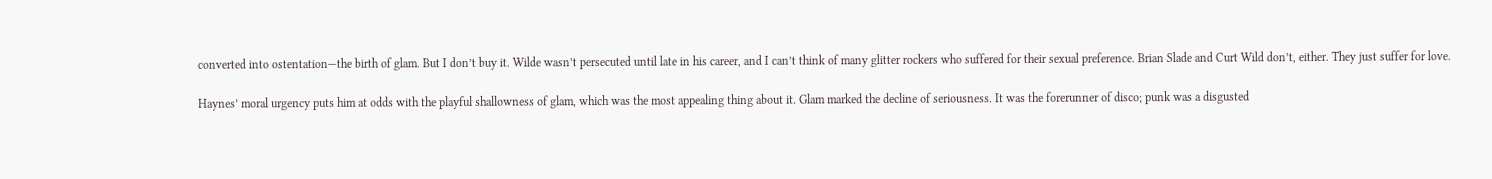converted into ostentation—the birth of glam. But I don’t buy it. Wilde wasn’t persecuted until late in his career, and I can’t think of many glitter rockers who suffered for their sexual preference. Brian Slade and Curt Wild don’t, either. They just suffer for love.

Haynes’ moral urgency puts him at odds with the playful shallowness of glam, which was the most appealing thing about it. Glam marked the decline of seriousness. It was the forerunner of disco; punk was a disgusted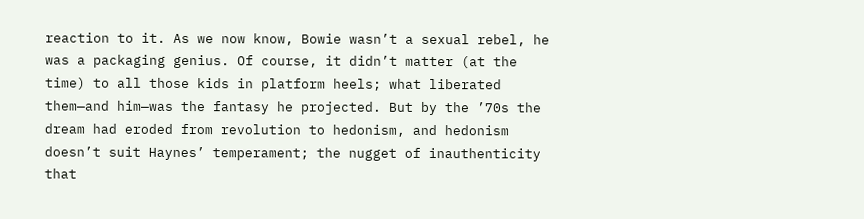reaction to it. As we now know, Bowie wasn’t a sexual rebel, he was a packaging genius. Of course, it didn’t matter (at the time) to all those kids in platform heels; what liberated them—and him—was the fantasy he projected. But by the ’70s the dream had eroded from revolution to hedonism, and hedonism doesn’t suit Haynes’ temperament; the nugget of inauthenticity that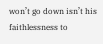won’t go down isn’t his faithlessness to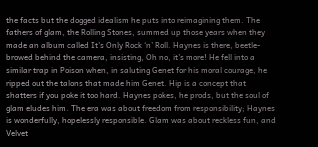the facts but the dogged idealism he puts into reimagining them. The fathers of glam, the Rolling Stones, summed up those years when they made an album called It’s Only Rock ‘n’ Roll. Haynes is there, beetle-browed behind the camera, insisting, Oh no, it’s more! He fell into a similar trap in Poison when, in saluting Genet for his moral courage, he ripped out the talons that made him Genet. Hip is a concept that shatters if you poke it too hard. Haynes pokes, he prods, but the soul of glam eludes him. The era was about freedom from responsibility; Haynes is wonderfully, hopelessly responsible. Glam was about reckless fun, and Velvet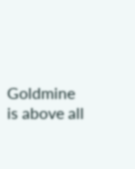Goldmine is above all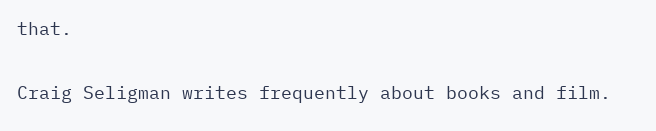that.

Craig Seligman writes frequently about books and film.